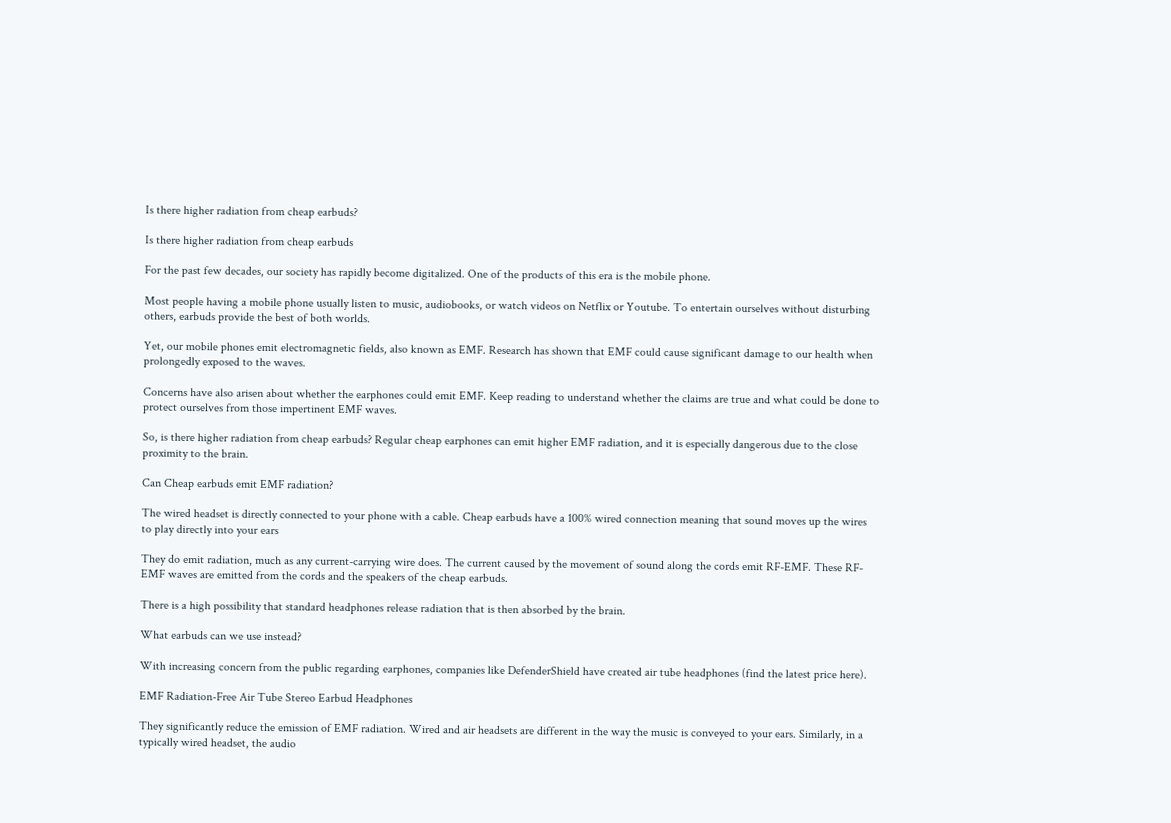Is there higher radiation from cheap earbuds?

Is there higher radiation from cheap earbuds

For the past few decades, our society has rapidly become digitalized. One of the products of this era is the mobile phone.

Most people having a mobile phone usually listen to music, audiobooks, or watch videos on Netflix or Youtube. To entertain ourselves without disturbing others, earbuds provide the best of both worlds.

Yet, our mobile phones emit electromagnetic fields, also known as EMF. Research has shown that EMF could cause significant damage to our health when prolongedly exposed to the waves.

Concerns have also arisen about whether the earphones could emit EMF. Keep reading to understand whether the claims are true and what could be done to protect ourselves from those impertinent EMF waves.

So, is there higher radiation from cheap earbuds? Regular cheap earphones can emit higher EMF radiation, and it is especially dangerous due to the close proximity to the brain.

Can Cheap earbuds emit EMF radiation?

The wired headset is directly connected to your phone with a cable. Cheap earbuds have a 100% wired connection meaning that sound moves up the wires to play directly into your ears

They do emit radiation, much as any current-carrying wire does. The current caused by the movement of sound along the cords emit RF-EMF. These RF-EMF waves are emitted from the cords and the speakers of the cheap earbuds.

There is a high possibility that standard headphones release radiation that is then absorbed by the brain.

What earbuds can we use instead?

With increasing concern from the public regarding earphones, companies like DefenderShield have created air tube headphones (find the latest price here).

EMF Radiation-Free Air Tube Stereo Earbud Headphones

They significantly reduce the emission of EMF radiation. Wired and air headsets are different in the way the music is conveyed to your ears. Similarly, in a typically wired headset, the audio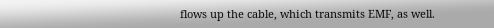flows up the cable, which transmits EMF, as well.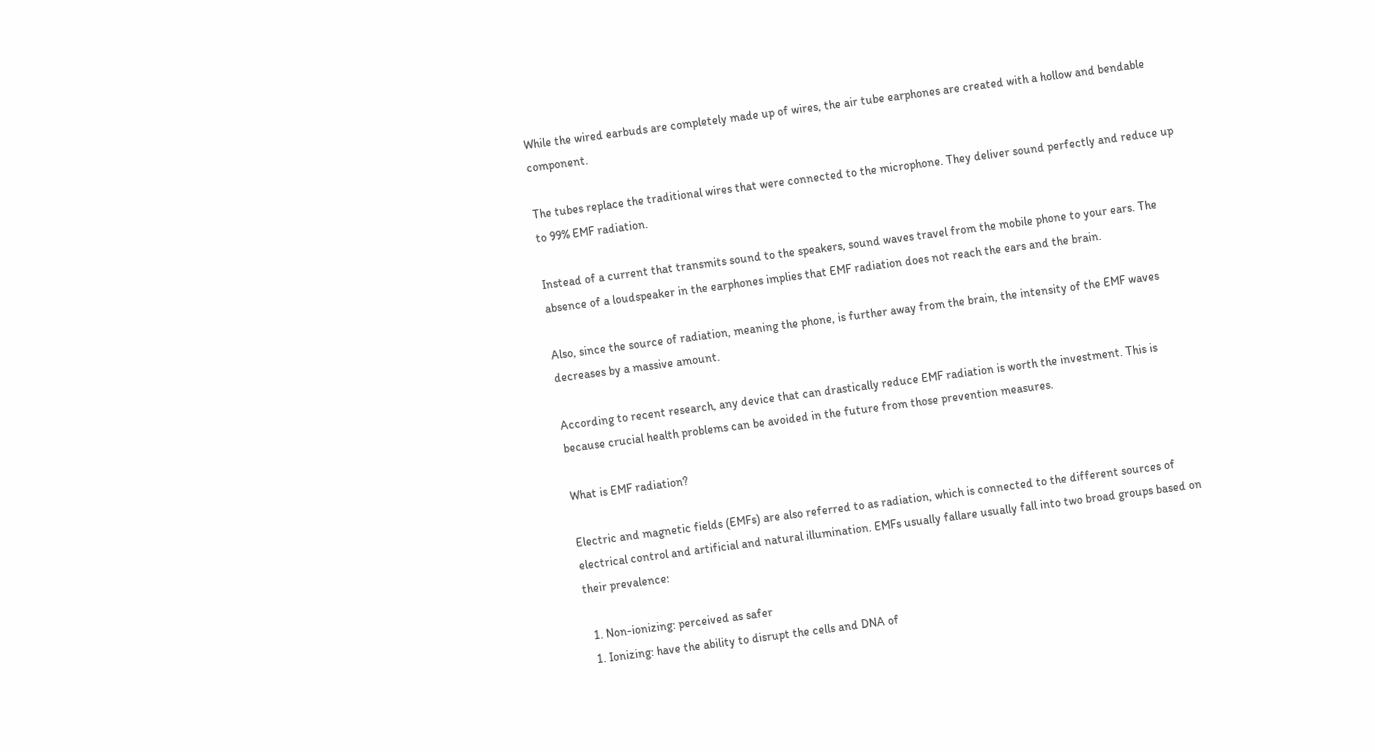While the wired earbuds are completely made up of wires, the air tube earphones are created with a hollow and bendable component.

The tubes replace the traditional wires that were connected to the microphone. They deliver sound perfectly and reduce up to 99% EMF radiation.

Instead of a current that transmits sound to the speakers, sound waves travel from the mobile phone to your ears. The absence of a loudspeaker in the earphones implies that EMF radiation does not reach the ears and the brain.

Also, since the source of radiation, meaning the phone, is further away from the brain, the intensity of the EMF waves decreases by a massive amount.

According to recent research, any device that can drastically reduce EMF radiation is worth the investment. This is because crucial health problems can be avoided in the future from those prevention measures.

What is EMF radiation?

Electric and magnetic fields (EMFs) are also referred to as radiation, which is connected to the different sources of electrical control and artificial and natural illumination. EMFs usually fallare usually fall into two broad groups based on their prevalence:

  1. Non-ionizing: perceived as safer
  1. Ionizing: have the ability to disrupt the cells and DNA of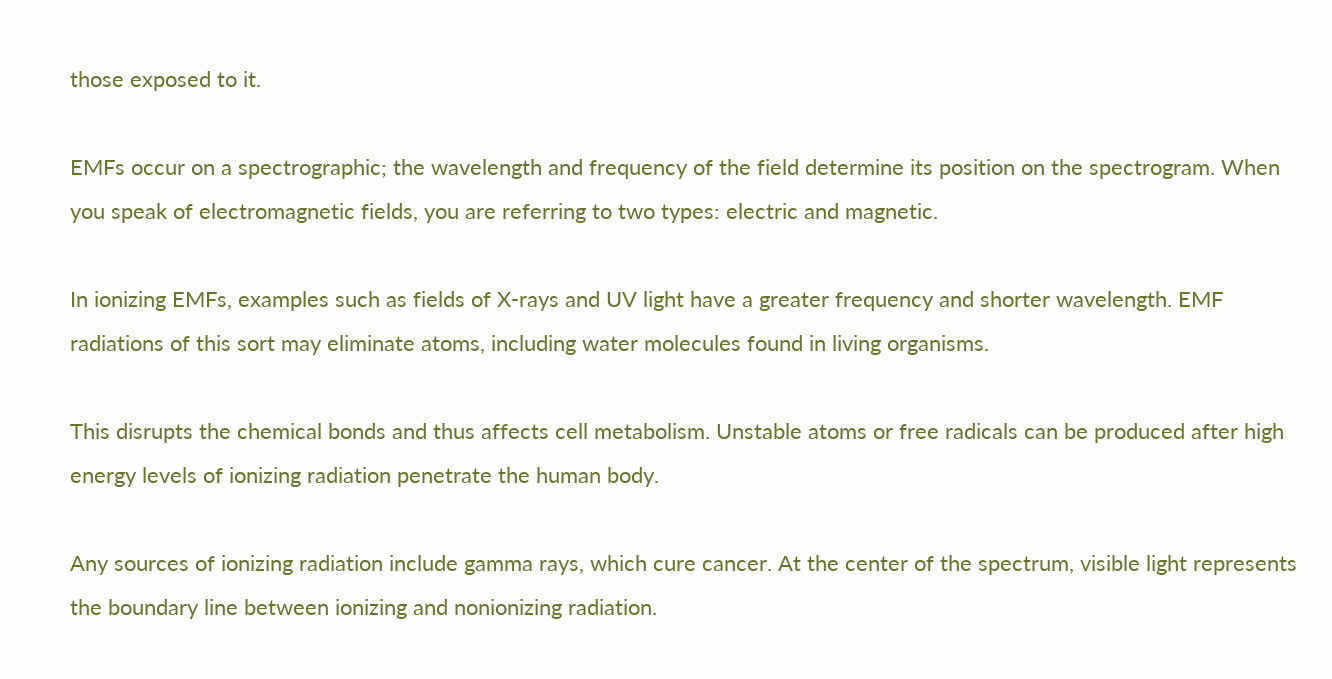those exposed to it.

EMFs occur on a spectrographic; the wavelength and frequency of the field determine its position on the spectrogram. When you speak of electromagnetic fields, you are referring to two types: electric and magnetic.

In ionizing EMFs, examples such as fields of X-rays and UV light have a greater frequency and shorter wavelength. EMF radiations of this sort may eliminate atoms, including water molecules found in living organisms.

This disrupts the chemical bonds and thus affects cell metabolism. Unstable atoms or free radicals can be produced after high energy levels of ionizing radiation penetrate the human body.

Any sources of ionizing radiation include gamma rays, which cure cancer. At the center of the spectrum, visible light represents the boundary line between ionizing and nonionizing radiation.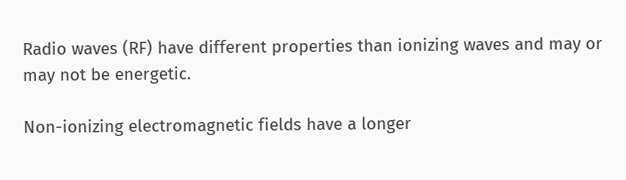Radio waves (RF) have different properties than ionizing waves and may or may not be energetic.

Non-ionizing electromagnetic fields have a longer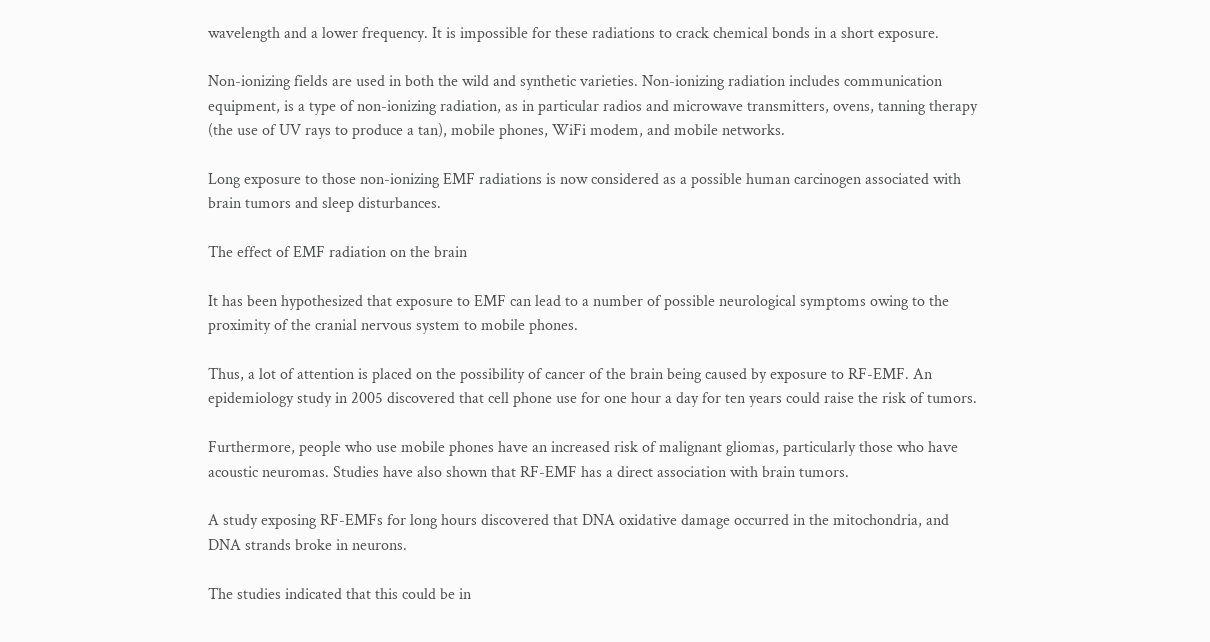wavelength and a lower frequency. It is impossible for these radiations to crack chemical bonds in a short exposure.

Non-ionizing fields are used in both the wild and synthetic varieties. Non-ionizing radiation includes communication equipment, is a type of non-ionizing radiation, as in particular radios and microwave transmitters, ovens, tanning therapy (the use of UV rays to produce a tan), mobile phones, WiFi modem, and mobile networks.

Long exposure to those non-ionizing EMF radiations is now considered as a possible human carcinogen associated with brain tumors and sleep disturbances.

The effect of EMF radiation on the brain

It has been hypothesized that exposure to EMF can lead to a number of possible neurological symptoms owing to the proximity of the cranial nervous system to mobile phones.

Thus, a lot of attention is placed on the possibility of cancer of the brain being caused by exposure to RF-EMF. An epidemiology study in 2005 discovered that cell phone use for one hour a day for ten years could raise the risk of tumors.

Furthermore, people who use mobile phones have an increased risk of malignant gliomas, particularly those who have acoustic neuromas. Studies have also shown that RF-EMF has a direct association with brain tumors.

A study exposing RF-EMFs for long hours discovered that DNA oxidative damage occurred in the mitochondria, and DNA strands broke in neurons.

The studies indicated that this could be in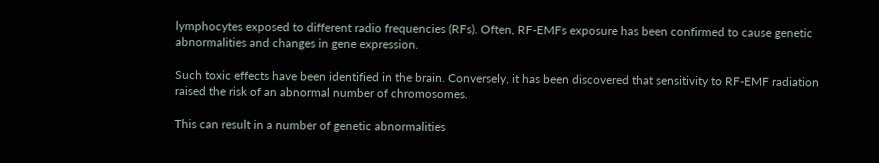lymphocytes exposed to different radio frequencies (RFs). Often, RF-EMFs exposure has been confirmed to cause genetic abnormalities and changes in gene expression.

Such toxic effects have been identified in the brain. Conversely, it has been discovered that sensitivity to RF-EMF radiation raised the risk of an abnormal number of chromosomes.

This can result in a number of genetic abnormalities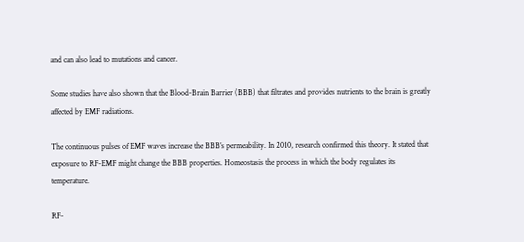and can also lead to mutations and cancer.

Some studies have also shown that the Blood-Brain Barrier (BBB) that filtrates and provides nutrients to the brain is greatly affected by EMF radiations.

The continuous pulses of EMF waves increase the BBB’s permeability. In 2010, research confirmed this theory. It stated that exposure to RF-EMF might change the BBB properties. Homeostasis the process in which the body regulates its temperature.

RF-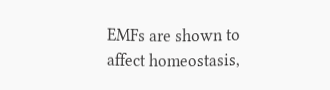EMFs are shown to affect homeostasis,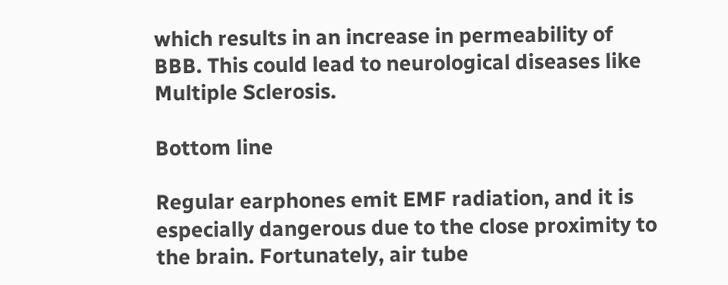which results in an increase in permeability of BBB. This could lead to neurological diseases like Multiple Sclerosis.

Bottom line

Regular earphones emit EMF radiation, and it is especially dangerous due to the close proximity to the brain. Fortunately, air tube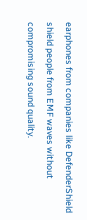earphones from companies like DefenderShield shield people from EMF waves without compromising sound quality.